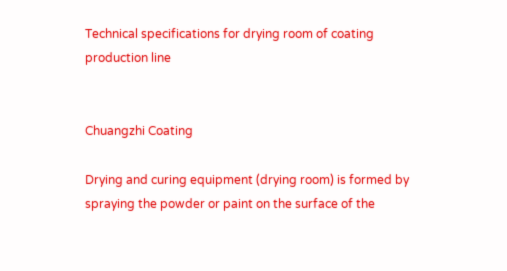Technical specifications for drying room of coating production line


Chuangzhi Coating

Drying and curing equipment (drying room) is formed by spraying the powder or paint on the surface of the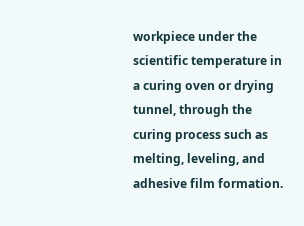workpiece under the scientific temperature in a curing oven or drying tunnel, through the curing process such as melting, leveling, and adhesive film formation.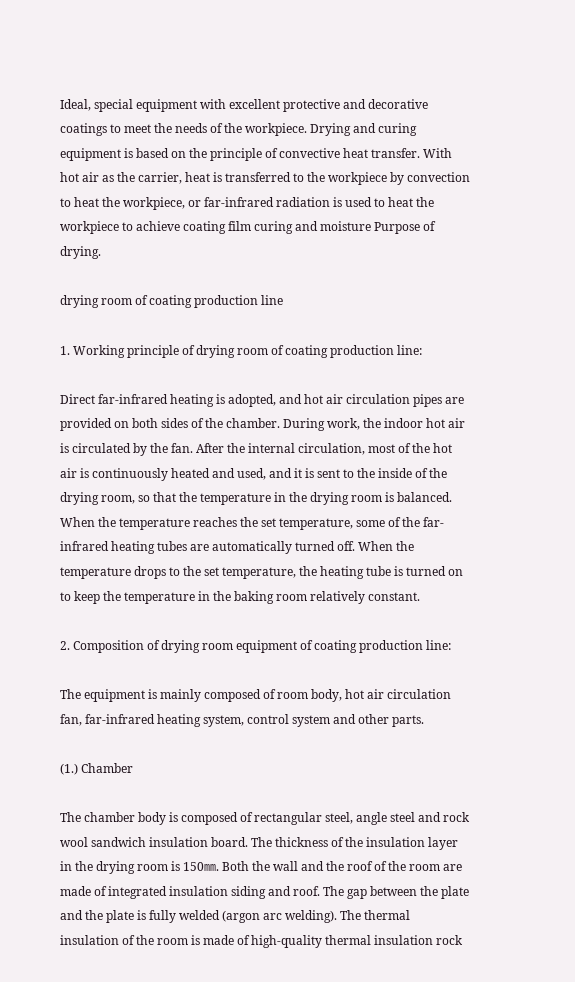Ideal, special equipment with excellent protective and decorative coatings to meet the needs of the workpiece. Drying and curing equipment is based on the principle of convective heat transfer. With hot air as the carrier, heat is transferred to the workpiece by convection to heat the workpiece, or far-infrared radiation is used to heat the workpiece to achieve coating film curing and moisture Purpose of drying.

drying room of coating production line

1. Working principle of drying room of coating production line:

Direct far-infrared heating is adopted, and hot air circulation pipes are provided on both sides of the chamber. During work, the indoor hot air is circulated by the fan. After the internal circulation, most of the hot air is continuously heated and used, and it is sent to the inside of the drying room, so that the temperature in the drying room is balanced. When the temperature reaches the set temperature, some of the far-infrared heating tubes are automatically turned off. When the temperature drops to the set temperature, the heating tube is turned on to keep the temperature in the baking room relatively constant.

2. Composition of drying room equipment of coating production line:

The equipment is mainly composed of room body, hot air circulation fan, far-infrared heating system, control system and other parts.

(1.) Chamber

The chamber body is composed of rectangular steel, angle steel and rock wool sandwich insulation board. The thickness of the insulation layer in the drying room is 150㎜. Both the wall and the roof of the room are made of integrated insulation siding and roof. The gap between the plate and the plate is fully welded (argon arc welding). The thermal insulation of the room is made of high-quality thermal insulation rock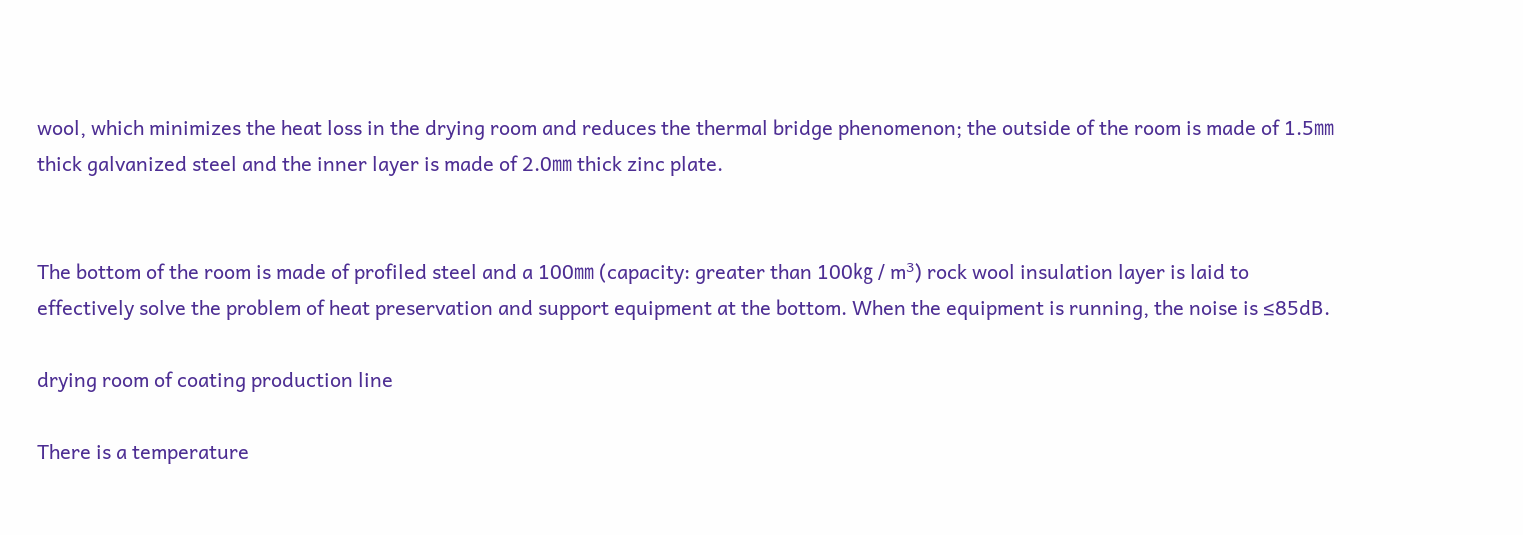wool, which minimizes the heat loss in the drying room and reduces the thermal bridge phenomenon; the outside of the room is made of 1.5㎜ thick galvanized steel and the inner layer is made of 2.0㎜ thick zinc plate.


The bottom of the room is made of profiled steel and a 100㎜ (capacity: greater than 100㎏ ∕ m³) rock wool insulation layer is laid to effectively solve the problem of heat preservation and support equipment at the bottom. When the equipment is running, the noise is ≤85dB.

drying room of coating production line

There is a temperature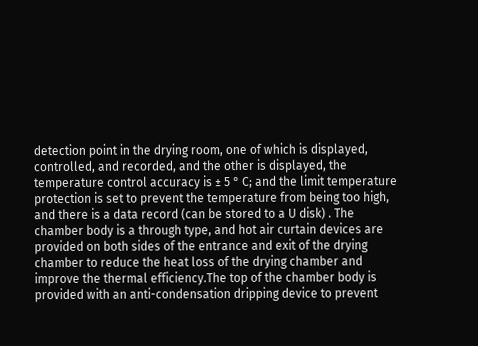detection point in the drying room, one of which is displayed, controlled, and recorded, and the other is displayed, the temperature control accuracy is ± 5 ° C; and the limit temperature protection is set to prevent the temperature from being too high, and there is a data record (can be stored to a U disk) . The chamber body is a through type, and hot air curtain devices are provided on both sides of the entrance and exit of the drying chamber to reduce the heat loss of the drying chamber and improve the thermal efficiency.The top of the chamber body is provided with an anti-condensation dripping device to prevent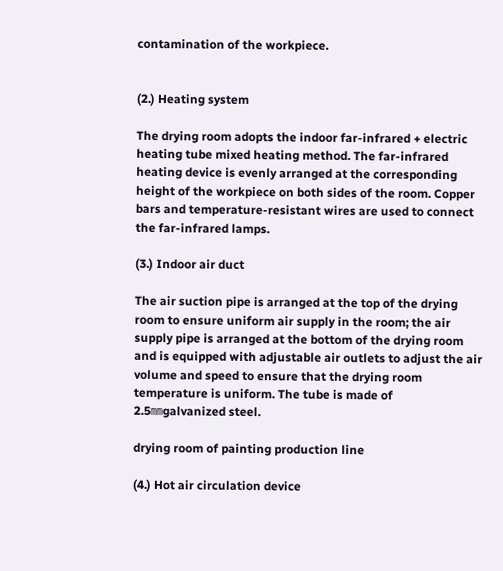contamination of the workpiece.


(2.) Heating system

The drying room adopts the indoor far-infrared + electric heating tube mixed heating method. The far-infrared heating device is evenly arranged at the corresponding height of the workpiece on both sides of the room. Copper bars and temperature-resistant wires are used to connect the far-infrared lamps.

(3.) Indoor air duct

The air suction pipe is arranged at the top of the drying room to ensure uniform air supply in the room; the air supply pipe is arranged at the bottom of the drying room and is equipped with adjustable air outlets to adjust the air volume and speed to ensure that the drying room temperature is uniform. The tube is made of 2.5㎜galvanized steel.

drying room of painting production line

(4.) Hot air circulation device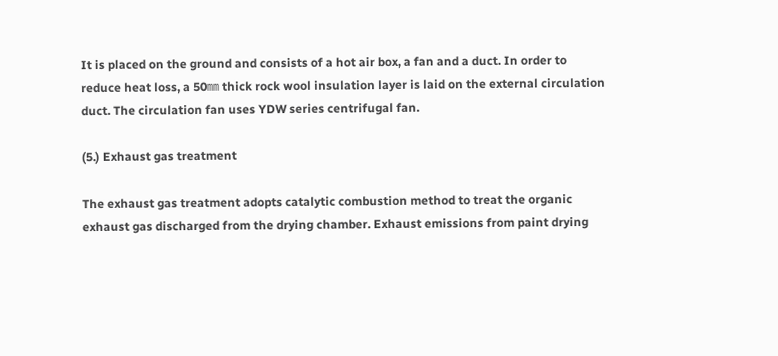It is placed on the ground and consists of a hot air box, a fan and a duct. In order to reduce heat loss, a 50㎜ thick rock wool insulation layer is laid on the external circulation duct. The circulation fan uses YDW series centrifugal fan.

(5.) Exhaust gas treatment

The exhaust gas treatment adopts catalytic combustion method to treat the organic exhaust gas discharged from the drying chamber. Exhaust emissions from paint drying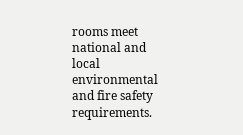rooms meet national and local environmental and fire safety requirements.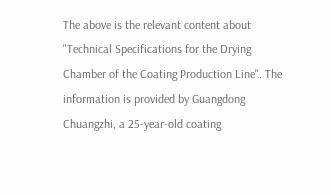The above is the relevant content about "Technical Specifications for the Drying Chamber of the Coating Production Line". The information is provided by Guangdong Chuangzhi, a 25-year-old coating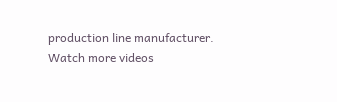production line manufacturer.  Watch more videos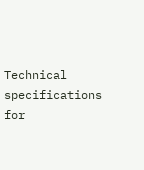Technical specifications for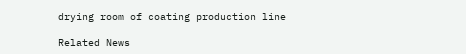drying room of coating production line

Related News